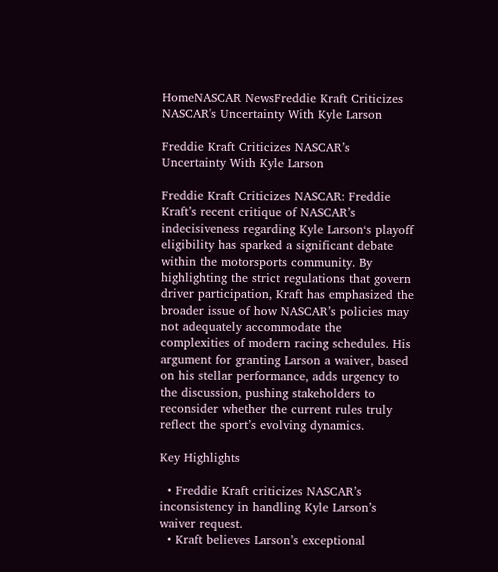HomeNASCAR NewsFreddie Kraft Criticizes NASCAR's Uncertainty With Kyle Larson

Freddie Kraft Criticizes NASCAR’s Uncertainty With Kyle Larson

Freddie Kraft Criticizes NASCAR: Freddie Kraft’s recent critique of NASCAR’s indecisiveness regarding Kyle Larson‘s playoff eligibility has sparked a significant debate within the motorsports community. By highlighting the strict regulations that govern driver participation, Kraft has emphasized the broader issue of how NASCAR’s policies may not adequately accommodate the complexities of modern racing schedules. His argument for granting Larson a waiver, based on his stellar performance, adds urgency to the discussion, pushing stakeholders to reconsider whether the current rules truly reflect the sport’s evolving dynamics.

Key Highlights

  • Freddie Kraft criticizes NASCAR’s inconsistency in handling Kyle Larson’s waiver request.
  • Kraft believes Larson’s exceptional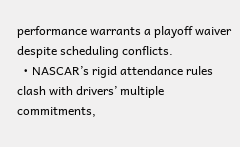performance warrants a playoff waiver despite scheduling conflicts.
  • NASCAR’s rigid attendance rules clash with drivers’ multiple commitments,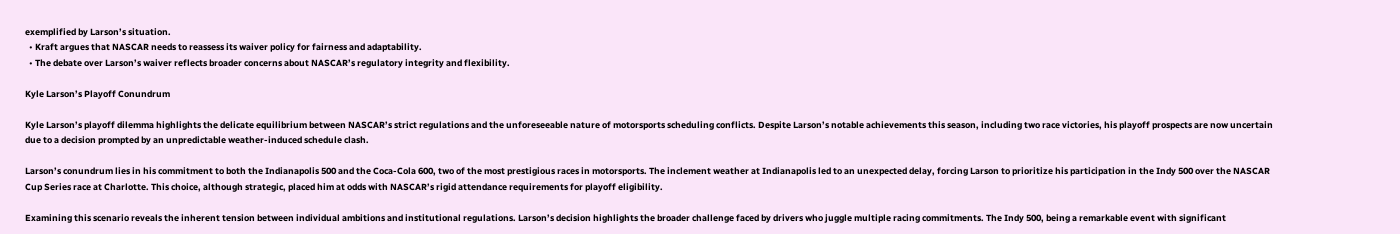exemplified by Larson’s situation.
  • Kraft argues that NASCAR needs to reassess its waiver policy for fairness and adaptability.
  • The debate over Larson’s waiver reflects broader concerns about NASCAR’s regulatory integrity and flexibility.

Kyle Larson’s Playoff Conundrum

Kyle Larson’s playoff dilemma highlights the delicate equilibrium between NASCAR’s strict regulations and the unforeseeable nature of motorsports scheduling conflicts. Despite Larson’s notable achievements this season, including two race victories, his playoff prospects are now uncertain due to a decision prompted by an unpredictable weather-induced schedule clash.

Larson’s conundrum lies in his commitment to both the Indianapolis 500 and the Coca-Cola 600, two of the most prestigious races in motorsports. The inclement weather at Indianapolis led to an unexpected delay, forcing Larson to prioritize his participation in the Indy 500 over the NASCAR Cup Series race at Charlotte. This choice, although strategic, placed him at odds with NASCAR’s rigid attendance requirements for playoff eligibility.

Examining this scenario reveals the inherent tension between individual ambitions and institutional regulations. Larson’s decision highlights the broader challenge faced by drivers who juggle multiple racing commitments. The Indy 500, being a remarkable event with significant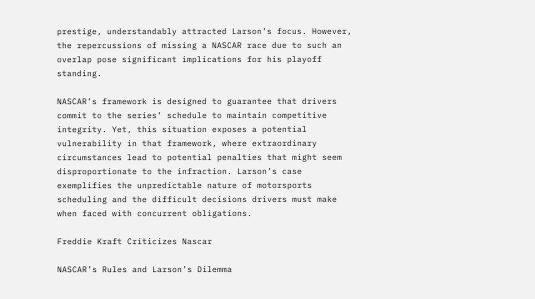prestige, understandably attracted Larson’s focus. However, the repercussions of missing a NASCAR race due to such an overlap pose significant implications for his playoff standing.

NASCAR’s framework is designed to guarantee that drivers commit to the series’ schedule to maintain competitive integrity. Yet, this situation exposes a potential vulnerability in that framework, where extraordinary circumstances lead to potential penalties that might seem disproportionate to the infraction. Larson’s case exemplifies the unpredictable nature of motorsports scheduling and the difficult decisions drivers must make when faced with concurrent obligations.

Freddie Kraft Criticizes Nascar

NASCAR’s Rules and Larson’s Dilemma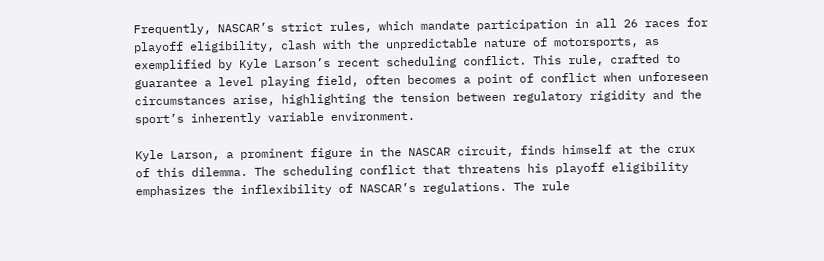Frequently, NASCAR’s strict rules, which mandate participation in all 26 races for playoff eligibility, clash with the unpredictable nature of motorsports, as exemplified by Kyle Larson’s recent scheduling conflict. This rule, crafted to guarantee a level playing field, often becomes a point of conflict when unforeseen circumstances arise, highlighting the tension between regulatory rigidity and the sport’s inherently variable environment.

Kyle Larson, a prominent figure in the NASCAR circuit, finds himself at the crux of this dilemma. The scheduling conflict that threatens his playoff eligibility emphasizes the inflexibility of NASCAR’s regulations. The rule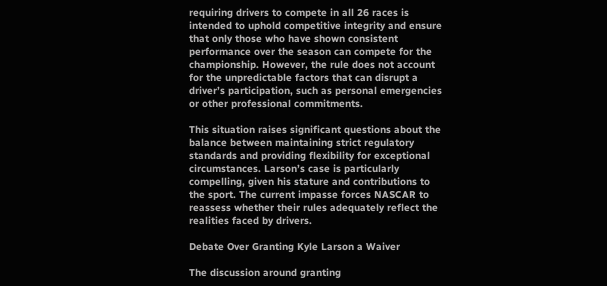requiring drivers to compete in all 26 races is intended to uphold competitive integrity and ensure that only those who have shown consistent performance over the season can compete for the championship. However, the rule does not account for the unpredictable factors that can disrupt a driver’s participation, such as personal emergencies or other professional commitments.

This situation raises significant questions about the balance between maintaining strict regulatory standards and providing flexibility for exceptional circumstances. Larson’s case is particularly compelling, given his stature and contributions to the sport. The current impasse forces NASCAR to reassess whether their rules adequately reflect the realities faced by drivers.

Debate Over Granting Kyle Larson a Waiver

The discussion around granting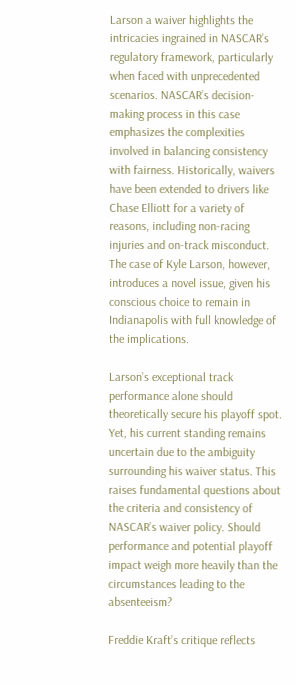Larson a waiver highlights the intricacies ingrained in NASCAR’s regulatory framework, particularly when faced with unprecedented scenarios. NASCAR’s decision-making process in this case emphasizes the complexities involved in balancing consistency with fairness. Historically, waivers have been extended to drivers like Chase Elliott for a variety of reasons, including non-racing injuries and on-track misconduct. The case of Kyle Larson, however, introduces a novel issue, given his conscious choice to remain in Indianapolis with full knowledge of the implications.

Larson’s exceptional track performance alone should theoretically secure his playoff spot. Yet, his current standing remains uncertain due to the ambiguity surrounding his waiver status. This raises fundamental questions about the criteria and consistency of NASCAR’s waiver policy. Should performance and potential playoff impact weigh more heavily than the circumstances leading to the absenteeism?

Freddie Kraft’s critique reflects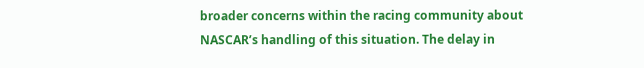broader concerns within the racing community about NASCAR’s handling of this situation. The delay in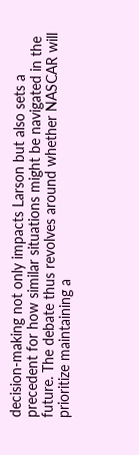decision-making not only impacts Larson but also sets a precedent for how similar situations might be navigated in the future. The debate thus revolves around whether NASCAR will prioritize maintaining a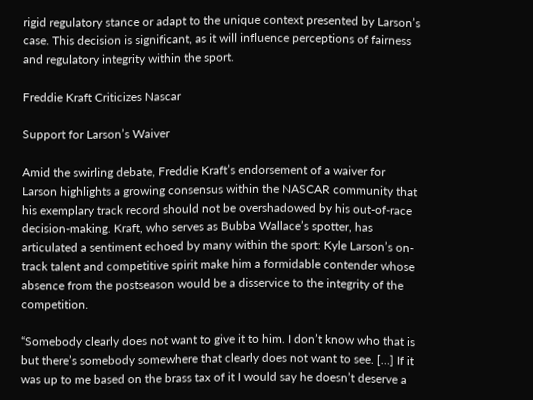rigid regulatory stance or adapt to the unique context presented by Larson’s case. This decision is significant, as it will influence perceptions of fairness and regulatory integrity within the sport.

Freddie Kraft Criticizes Nascar

Support for Larson’s Waiver

Amid the swirling debate, Freddie Kraft’s endorsement of a waiver for Larson highlights a growing consensus within the NASCAR community that his exemplary track record should not be overshadowed by his out-of-race decision-making. Kraft, who serves as Bubba Wallace’s spotter, has articulated a sentiment echoed by many within the sport: Kyle Larson’s on-track talent and competitive spirit make him a formidable contender whose absence from the postseason would be a disservice to the integrity of the competition.

“Somebody clearly does not want to give it to him. I don’t know who that is but there’s somebody somewhere that clearly does not want to see. […] If it was up to me based on the brass tax of it I would say he doesn’t deserve a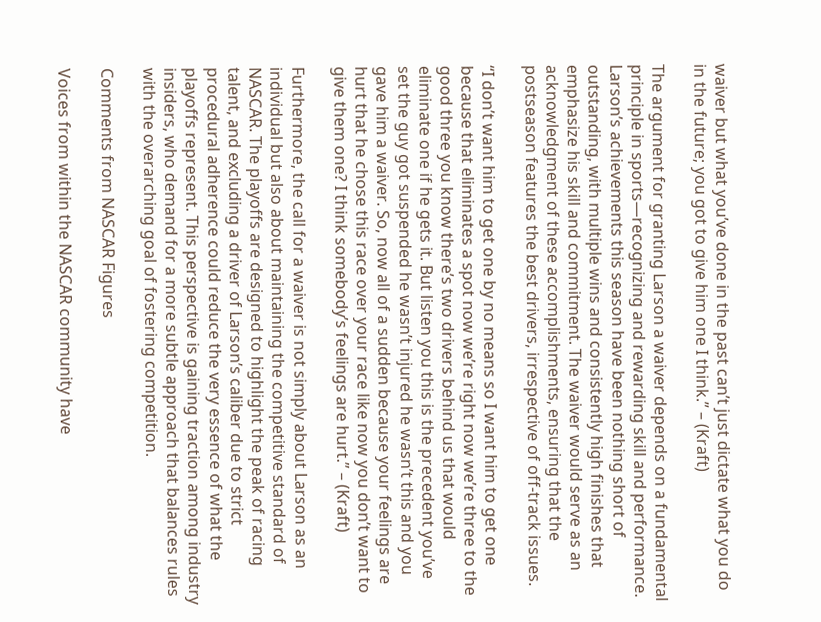waiver but what you’ve done in the past can’t just dictate what you do in the future; you got to give him one I think.” – (Kraft)

The argument for granting Larson a waiver depends on a fundamental principle in sports—recognizing and rewarding skill and performance. Larson’s achievements this season have been nothing short of outstanding, with multiple wins and consistently high finishes that emphasize his skill and commitment. The waiver would serve as an acknowledgment of these accomplishments, ensuring that the postseason features the best drivers, irrespective of off-track issues.

“I don’t want him to get one by no means so I want him to get one because that eliminates a spot now we’re right now we’re three to the good three you know there’s two drivers behind us that would eliminate one if he gets it. But listen you this is the precedent you’ve set the guy got suspended he wasn’t injured he wasn’t this and you gave him a waiver. So, now all of a sudden because your feelings are hurt that he chose this race over your race like now you don’t want to give them one? I think somebody’s feelings are hurt.” – (Kraft)

Furthermore, the call for a waiver is not simply about Larson as an individual but also about maintaining the competitive standard of NASCAR. The playoffs are designed to highlight the peak of racing talent, and excluding a driver of Larson’s caliber due to strict procedural adherence could reduce the very essence of what the playoffs represent. This perspective is gaining traction among industry insiders, who demand for a more subtle approach that balances rules with the overarching goal of fostering competition.

Comments from NASCAR Figures

Voices from within the NASCAR community have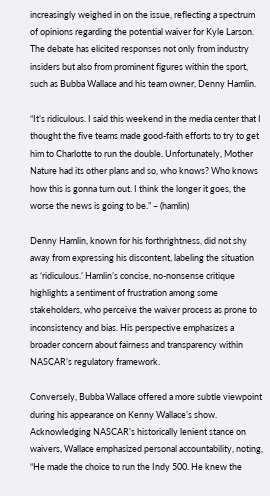increasingly weighed in on the issue, reflecting a spectrum of opinions regarding the potential waiver for Kyle Larson. The debate has elicited responses not only from industry insiders but also from prominent figures within the sport, such as Bubba Wallace and his team owner, Denny Hamlin.

“It’s ridiculous. I said this weekend in the media center that I thought the five teams made good-faith efforts to try to get him to Charlotte to run the double. Unfortunately, Mother Nature had its other plans and so, who knows? Who knows how this is gonna turn out. I think the longer it goes, the worse the news is going to be.” – (hamlin)

Denny Hamlin, known for his forthrightness, did not shy away from expressing his discontent, labeling the situation as ‘ridiculous.’ Hamlin’s concise, no-nonsense critique highlights a sentiment of frustration among some stakeholders, who perceive the waiver process as prone to inconsistency and bias. His perspective emphasizes a broader concern about fairness and transparency within NASCAR’s regulatory framework.

Conversely, Bubba Wallace offered a more subtle viewpoint during his appearance on Kenny Wallace’s show. Acknowledging NASCAR’s historically lenient stance on waivers, Wallace emphasized personal accountability, noting, “He made the choice to run the Indy 500. He knew the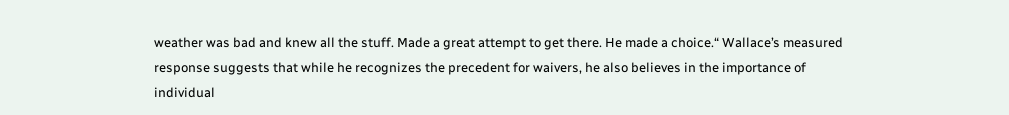weather was bad and knew all the stuff. Made a great attempt to get there. He made a choice.“ Wallace’s measured response suggests that while he recognizes the precedent for waivers, he also believes in the importance of individual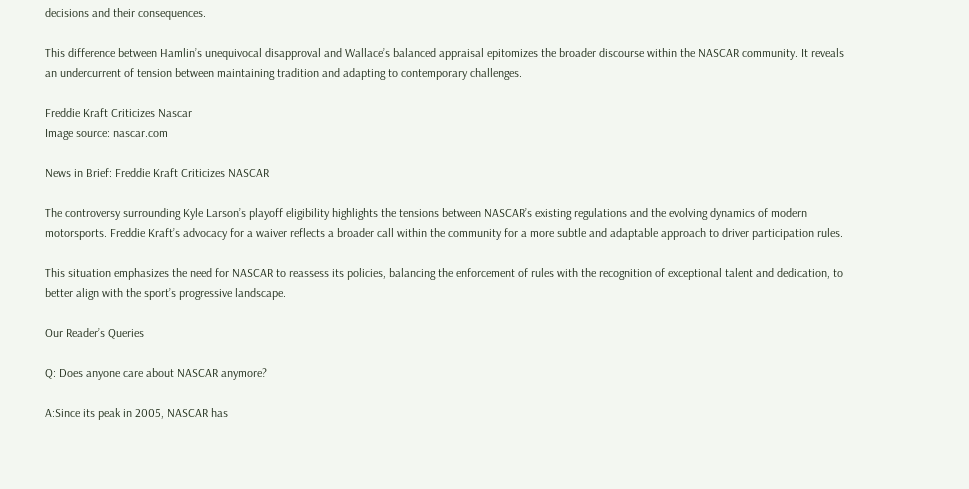decisions and their consequences.

This difference between Hamlin’s unequivocal disapproval and Wallace’s balanced appraisal epitomizes the broader discourse within the NASCAR community. It reveals an undercurrent of tension between maintaining tradition and adapting to contemporary challenges.

Freddie Kraft Criticizes Nascar
Image source: nascar.com

News in Brief: Freddie Kraft Criticizes NASCAR

The controversy surrounding Kyle Larson’s playoff eligibility highlights the tensions between NASCAR’s existing regulations and the evolving dynamics of modern motorsports. Freddie Kraft’s advocacy for a waiver reflects a broader call within the community for a more subtle and adaptable approach to driver participation rules.

This situation emphasizes the need for NASCAR to reassess its policies, balancing the enforcement of rules with the recognition of exceptional talent and dedication, to better align with the sport’s progressive landscape.

Our Reader’s Queries

Q: Does anyone care about NASCAR anymore?

A:Since its peak in 2005, NASCAR has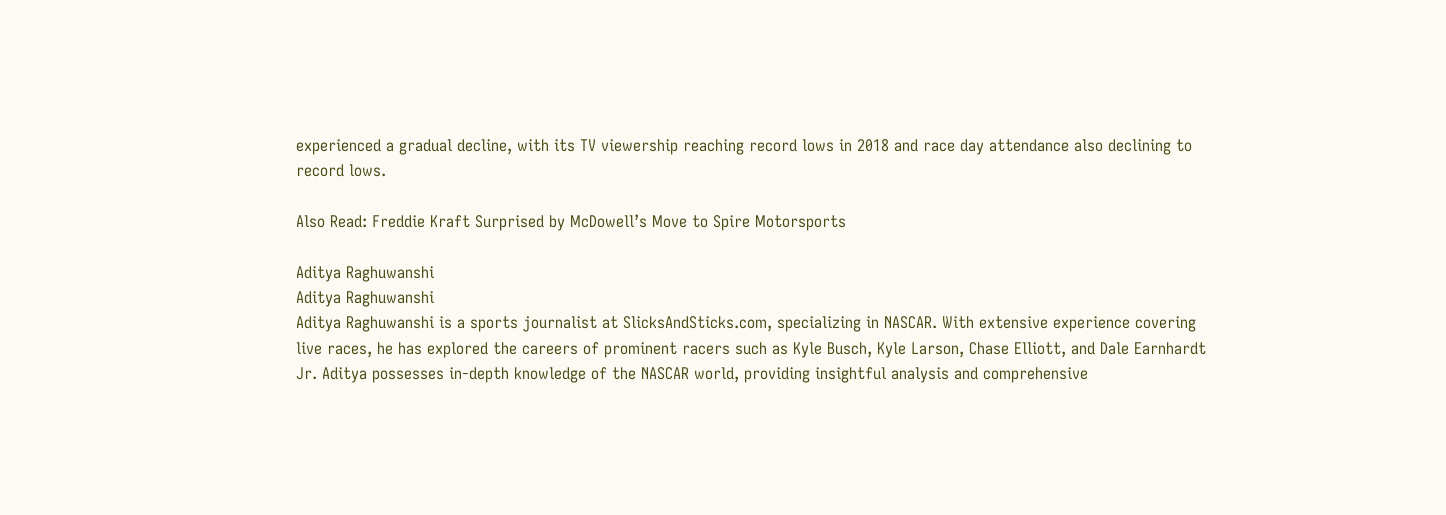experienced a gradual decline, with its TV viewership reaching record lows in 2018 and race day attendance also declining to record lows.

Also Read: Freddie Kraft Surprised by McDowell’s Move to Spire Motorsports

Aditya Raghuwanshi
Aditya Raghuwanshi
Aditya Raghuwanshi is a sports journalist at SlicksAndSticks.com, specializing in NASCAR. With extensive experience covering live races, he has explored the careers of prominent racers such as Kyle Busch, Kyle Larson, Chase Elliott, and Dale Earnhardt Jr. Aditya possesses in-depth knowledge of the NASCAR world, providing insightful analysis and comprehensive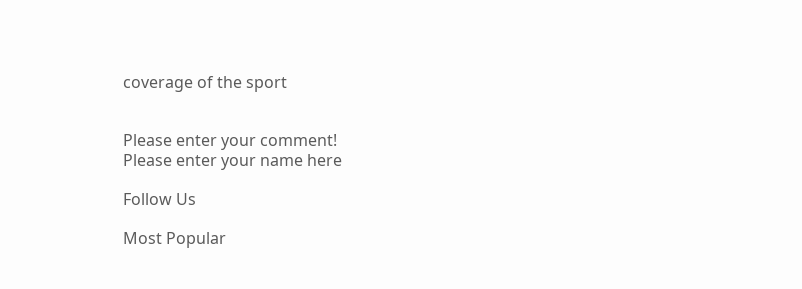coverage of the sport


Please enter your comment!
Please enter your name here

Follow Us

Most Popular